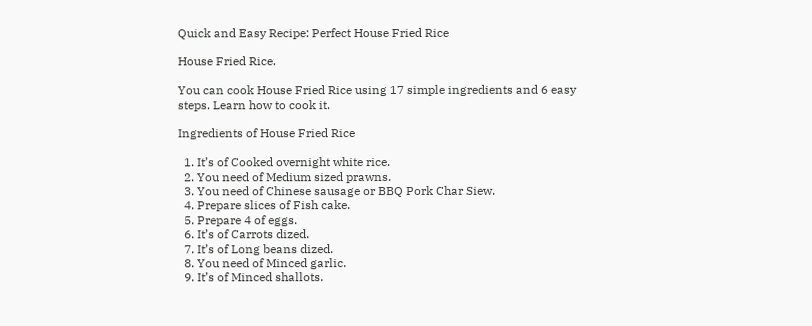Quick and Easy Recipe: Perfect House Fried Rice

House Fried Rice.

You can cook House Fried Rice using 17 simple ingredients and 6 easy steps. Learn how to cook it.

Ingredients of House Fried Rice

  1. It’s of Cooked overnight white rice.
  2. You need of Medium sized prawns.
  3. You need of Chinese sausage or BBQ Pork Char Siew.
  4. Prepare slices of Fish cake.
  5. Prepare 4 of eggs.
  6. It’s of Carrots dized.
  7. It’s of Long beans dized.
  8. You need of Minced garlic.
  9. It’s of Minced shallots.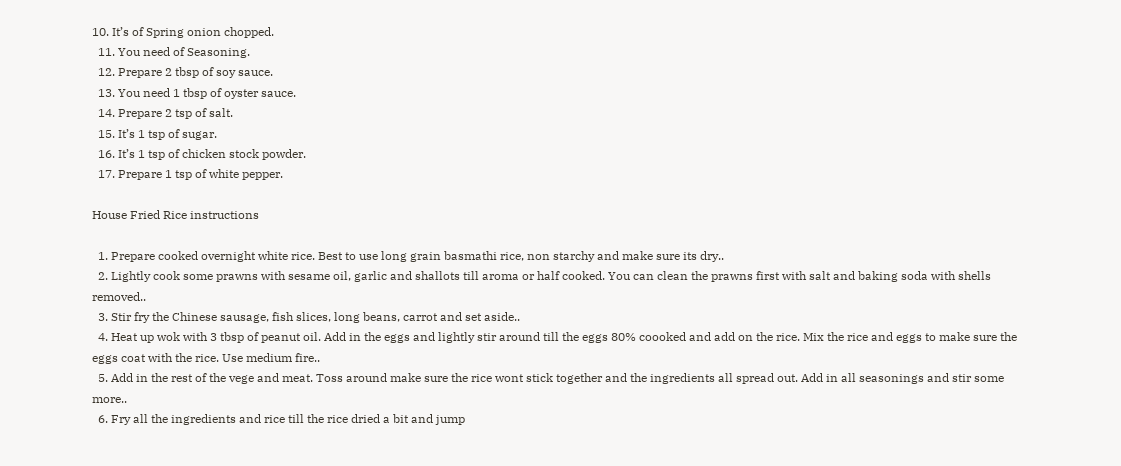10. It’s of Spring onion chopped.
  11. You need of Seasoning.
  12. Prepare 2 tbsp of soy sauce.
  13. You need 1 tbsp of oyster sauce.
  14. Prepare 2 tsp of salt.
  15. It’s 1 tsp of sugar.
  16. It’s 1 tsp of chicken stock powder.
  17. Prepare 1 tsp of white pepper.

House Fried Rice instructions

  1. Prepare cooked overnight white rice. Best to use long grain basmathi rice, non starchy and make sure its dry..
  2. Lightly cook some prawns with sesame oil, garlic and shallots till aroma or half cooked. You can clean the prawns first with salt and baking soda with shells removed..
  3. Stir fry the Chinese sausage, fish slices, long beans, carrot and set aside..
  4. Heat up wok with 3 tbsp of peanut oil. Add in the eggs and lightly stir around till the eggs 80% coooked and add on the rice. Mix the rice and eggs to make sure the eggs coat with the rice. Use medium fire..
  5. Add in the rest of the vege and meat. Toss around make sure the rice wont stick together and the ingredients all spread out. Add in all seasonings and stir some more..
  6. Fry all the ingredients and rice till the rice dried a bit and jump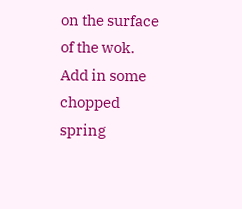on the surface of the wok. Add in some chopped spring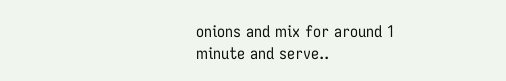onions and mix for around 1 minute and serve..